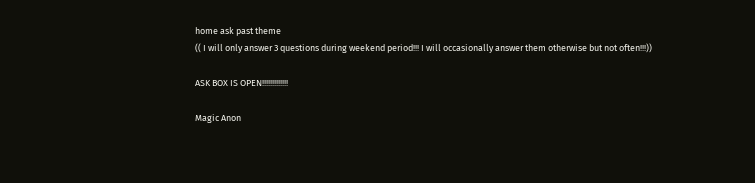home ask past theme
(( I will only answer 3 questions during weekend period!!! I will occasionally answer them otherwise but not often!!!))

ASK BOX IS OPEN!!!!!!!!!!!!!

Magic Anon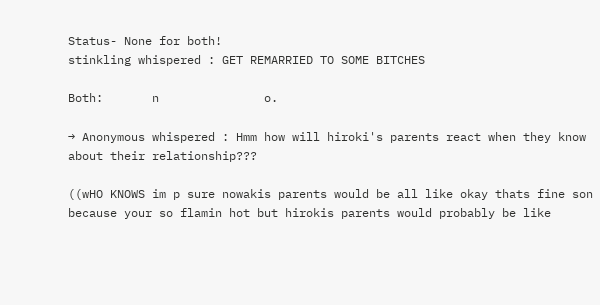Status- None for both!
stinkling whispered : GET REMARRIED TO SOME BITCHES

Both:       n               o.

→ Anonymous whispered : Hmm how will hiroki's parents react when they know about their relationship???

((wHO KNOWS im p sure nowakis parents would be all like okay thats fine son because your so flamin hot but hirokis parents would probably be like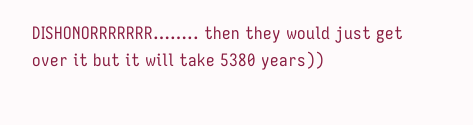DISHONORRRRRRR…….. then they would just get over it but it will take 5380 years))